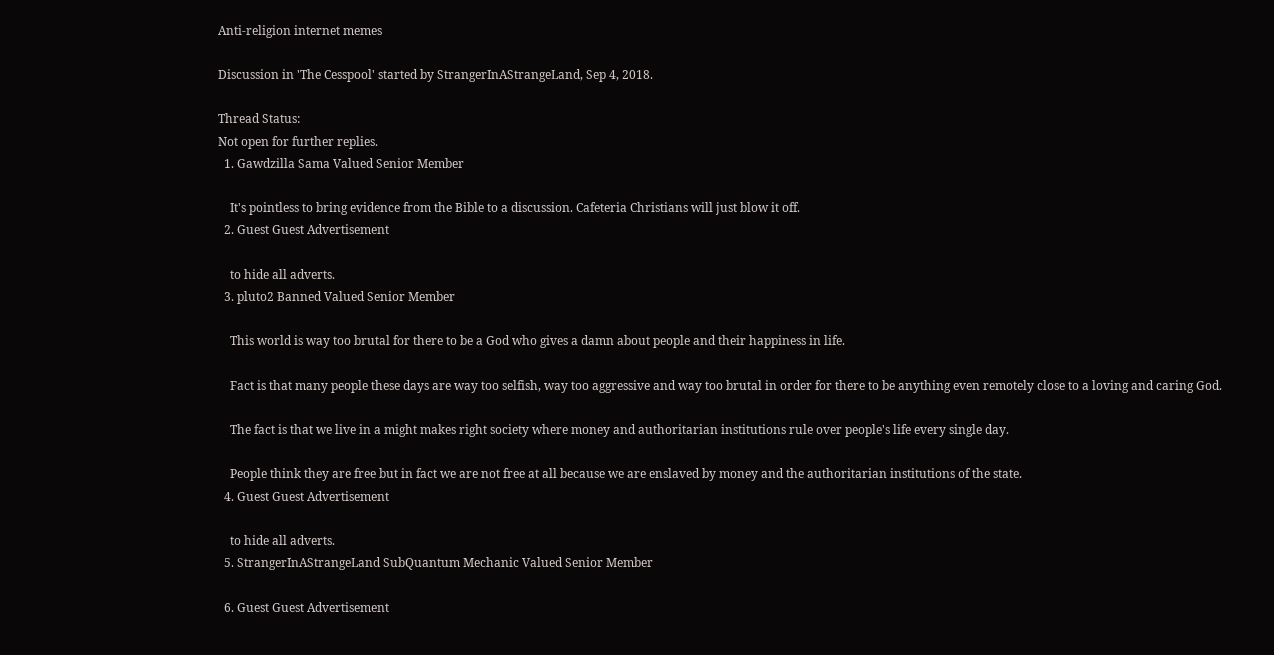Anti-religion internet memes

Discussion in 'The Cesspool' started by StrangerInAStrangeLand, Sep 4, 2018.

Thread Status:
Not open for further replies.
  1. Gawdzilla Sama Valued Senior Member

    It's pointless to bring evidence from the Bible to a discussion. Cafeteria Christians will just blow it off.
  2. Guest Guest Advertisement

    to hide all adverts.
  3. pluto2 Banned Valued Senior Member

    This world is way too brutal for there to be a God who gives a damn about people and their happiness in life.

    Fact is that many people these days are way too selfish, way too aggressive and way too brutal in order for there to be anything even remotely close to a loving and caring God.

    The fact is that we live in a might makes right society where money and authoritarian institutions rule over people's life every single day.

    People think they are free but in fact we are not free at all because we are enslaved by money and the authoritarian institutions of the state.
  4. Guest Guest Advertisement

    to hide all adverts.
  5. StrangerInAStrangeLand SubQuantum Mechanic Valued Senior Member

  6. Guest Guest Advertisement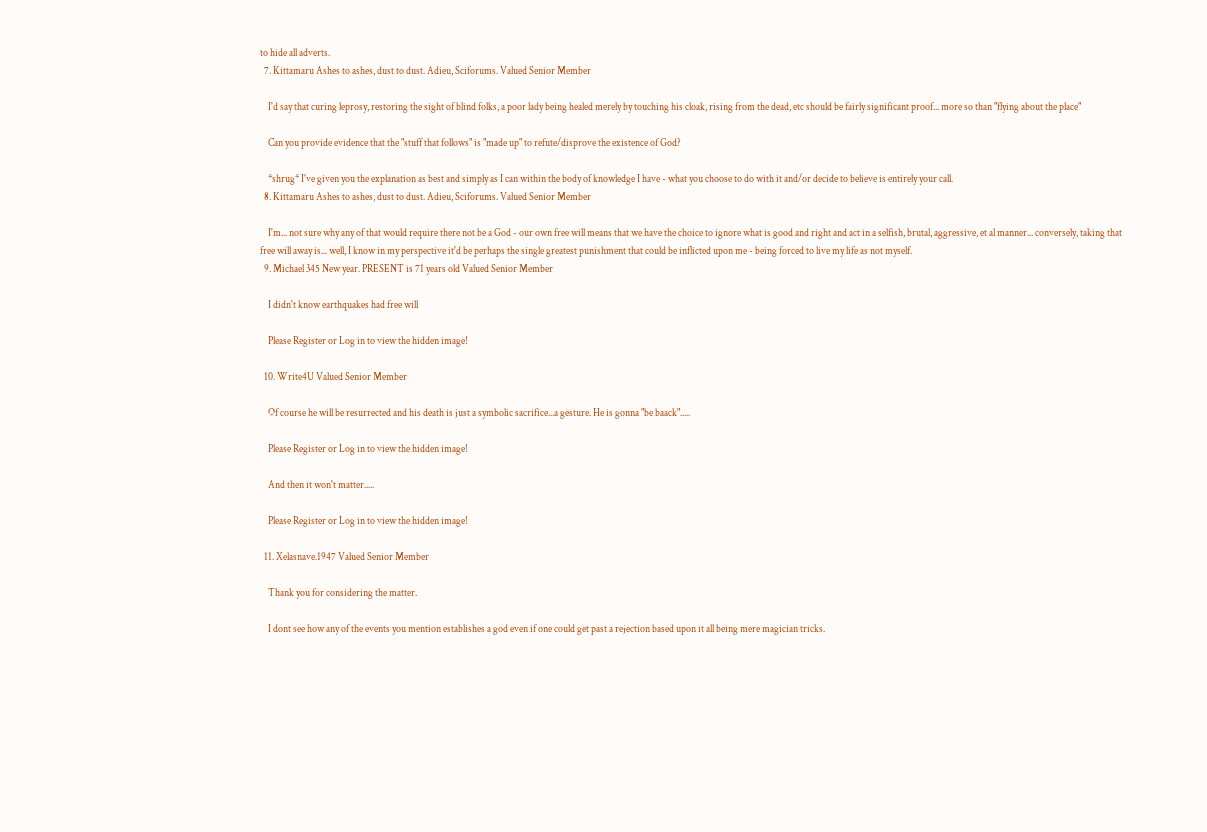to hide all adverts.
  7. Kittamaru Ashes to ashes, dust to dust. Adieu, Sciforums. Valued Senior Member

    I'd say that curing leprosy, restoring the sight of blind folks, a poor lady being healed merely by touching his cloak, rising from the dead, etc should be fairly significant proof... more so than "flying about the place"

    Can you provide evidence that the "stuff that follows" is "made up" to refute/disprove the existence of God?

    *shrug* I've given you the explanation as best and simply as I can within the body of knowledge I have - what you choose to do with it and/or decide to believe is entirely your call.
  8. Kittamaru Ashes to ashes, dust to dust. Adieu, Sciforums. Valued Senior Member

    I'm... not sure why any of that would require there not be a God - our own free will means that we have the choice to ignore what is good and right and act in a selfish, brutal, aggressive, et al manner... conversely, taking that free will away is... well, I know in my perspective it'd be perhaps the single greatest punishment that could be inflicted upon me - being forced to live my life as not myself.
  9. Michael 345 New year. PRESENT is 71 years old Valued Senior Member

    I didn't know earthquakes had free will

    Please Register or Log in to view the hidden image!

  10. Write4U Valued Senior Member

    Of course he will be resurrected and his death is just a symbolic sacrifice...a gesture. He is gonna "be baack".....

    Please Register or Log in to view the hidden image!

    And then it won't matter.....

    Please Register or Log in to view the hidden image!

  11. Xelasnave.1947 Valued Senior Member

    Thank you for considering the matter.

    I dont see how any of the events you mention establishes a god even if one could get past a rejection based upon it all being mere magician tricks.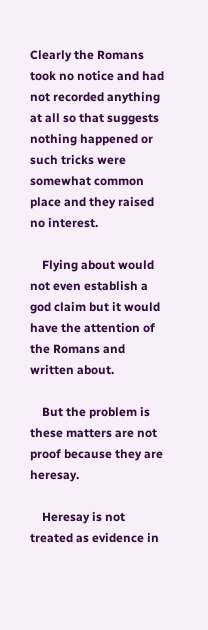Clearly the Romans took no notice and had not recorded anything at all so that suggests nothing happened or such tricks were somewhat common place and they raised no interest.

    Flying about would not even establish a god claim but it would have the attention of the Romans and written about.

    But the problem is these matters are not proof because they are heresay.

    Heresay is not treated as evidence in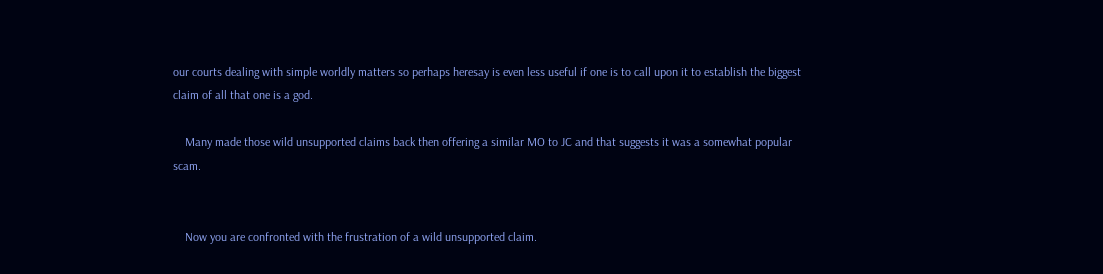our courts dealing with simple worldly matters so perhaps heresay is even less useful if one is to call upon it to establish the biggest claim of all that one is a god.

    Many made those wild unsupported claims back then offering a similar MO to JC and that suggests it was a somewhat popular scam.


    Now you are confronted with the frustration of a wild unsupported claim.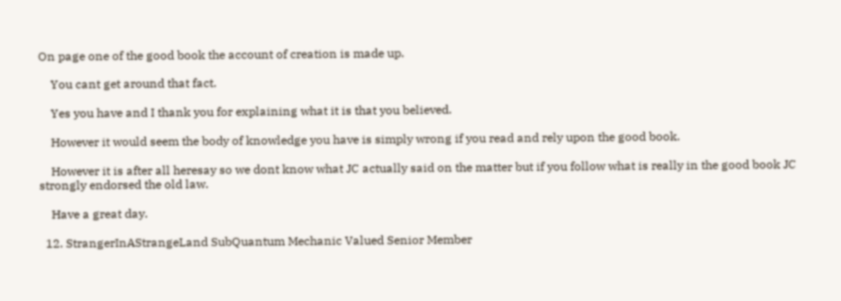On page one of the good book the account of creation is made up.

    You cant get around that fact.

    Yes you have and I thank you for explaining what it is that you believed.

    However it would seem the body of knowledge you have is simply wrong if you read and rely upon the good book.

    However it is after all heresay so we dont know what JC actually said on the matter but if you follow what is really in the good book JC strongly endorsed the old law.

    Have a great day.

  12. StrangerInAStrangeLand SubQuantum Mechanic Valued Senior Member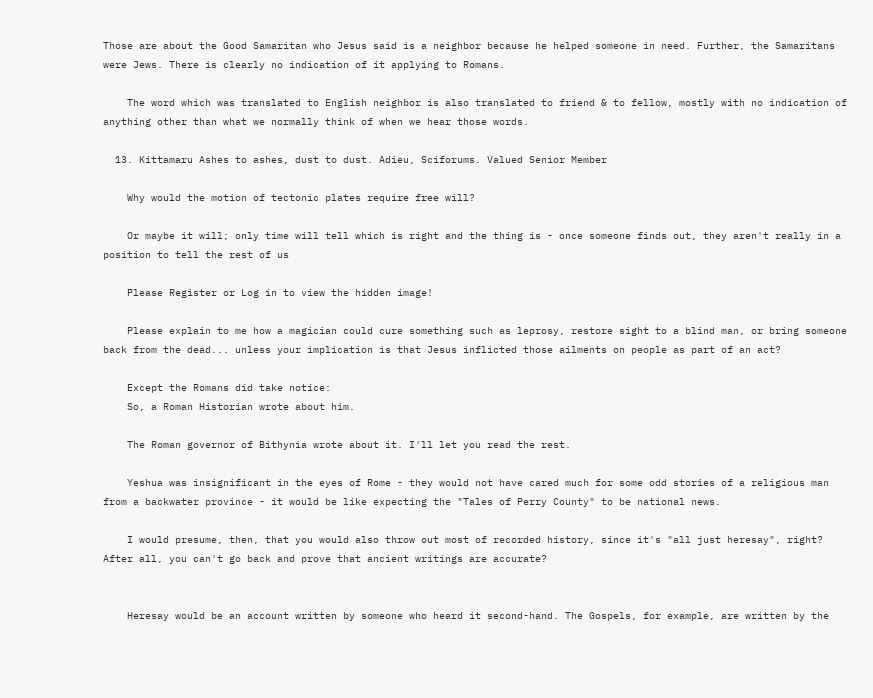Those are about the Good Samaritan who Jesus said is a neighbor because he helped someone in need. Further, the Samaritans were Jews. There is clearly no indication of it applying to Romans.

    The word which was translated to English neighbor is also translated to friend & to fellow, mostly with no indication of anything other than what we normally think of when we hear those words.

  13. Kittamaru Ashes to ashes, dust to dust. Adieu, Sciforums. Valued Senior Member

    Why would the motion of tectonic plates require free will?

    Or maybe it will; only time will tell which is right and the thing is - once someone finds out, they aren't really in a position to tell the rest of us

    Please Register or Log in to view the hidden image!

    Please explain to me how a magician could cure something such as leprosy, restore sight to a blind man, or bring someone back from the dead... unless your implication is that Jesus inflicted those ailments on people as part of an act?

    Except the Romans did take notice:
    So, a Roman Historian wrote about him.

    The Roman governor of Bithynia wrote about it. I'll let you read the rest.

    Yeshua was insignificant in the eyes of Rome - they would not have cared much for some odd stories of a religious man from a backwater province - it would be like expecting the "Tales of Perry County" to be national news.

    I would presume, then, that you would also throw out most of recorded history, since it's "all just heresay", right? After all, you can't go back and prove that ancient writings are accurate?


    Heresay would be an account written by someone who heard it second-hand. The Gospels, for example, are written by the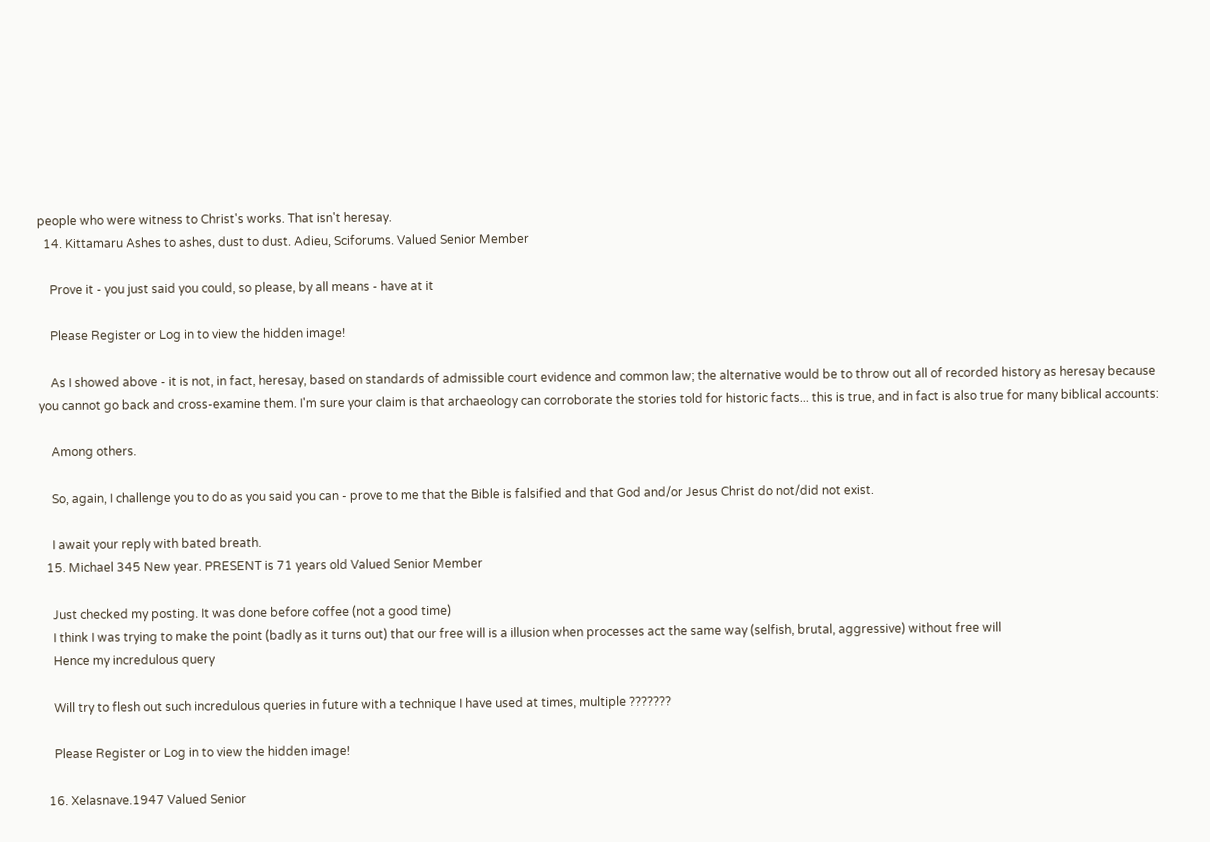people who were witness to Christ's works. That isn't heresay.
  14. Kittamaru Ashes to ashes, dust to dust. Adieu, Sciforums. Valued Senior Member

    Prove it - you just said you could, so please, by all means - have at it

    Please Register or Log in to view the hidden image!

    As I showed above - it is not, in fact, heresay, based on standards of admissible court evidence and common law; the alternative would be to throw out all of recorded history as heresay because you cannot go back and cross-examine them. I'm sure your claim is that archaeology can corroborate the stories told for historic facts... this is true, and in fact is also true for many biblical accounts:

    Among others.

    So, again, I challenge you to do as you said you can - prove to me that the Bible is falsified and that God and/or Jesus Christ do not/did not exist.

    I await your reply with bated breath.
  15. Michael 345 New year. PRESENT is 71 years old Valued Senior Member

    Just checked my posting. It was done before coffee (not a good time)
    I think I was trying to make the point (badly as it turns out) that our free will is a illusion when processes act the same way (selfish, brutal, aggressive) without free will
    Hence my incredulous query

    Will try to flesh out such incredulous queries in future with a technique I have used at times, multiple ???????

    Please Register or Log in to view the hidden image!

  16. Xelasnave.1947 Valued Senior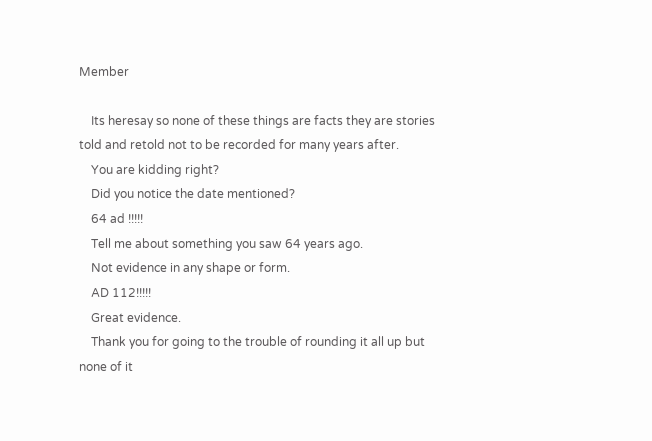Member

    Its heresay so none of these things are facts they are stories told and retold not to be recorded for many years after.
    You are kidding right?
    Did you notice the date mentioned?
    64 ad !!!!!
    Tell me about something you saw 64 years ago.
    Not evidence in any shape or form.
    AD 112!!!!!
    Great evidence.
    Thank you for going to the trouble of rounding it all up but none of it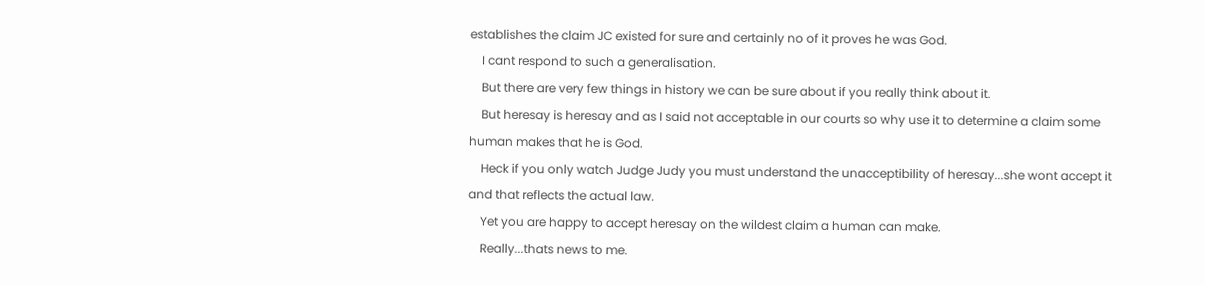establishes the claim JC existed for sure and certainly no of it proves he was God.
    I cant respond to such a generalisation.
    But there are very few things in history we can be sure about if you really think about it.
    But heresay is heresay and as I said not acceptable in our courts so why use it to determine a claim some human makes that he is God.
    Heck if you only watch Judge Judy you must understand the unacceptibility of heresay...she wont accept it and that reflects the actual law.
    Yet you are happy to accept heresay on the wildest claim a human can make.
    Really...thats news to me.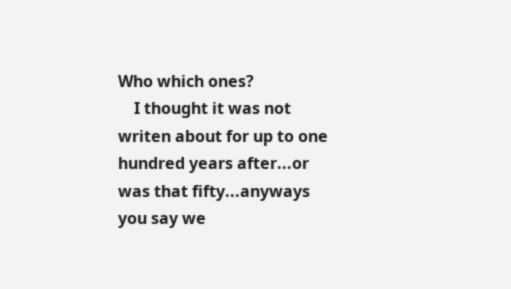Who which ones?
    I thought it was not writen about for up to one hundred years after...or was that fifty...anyways you say we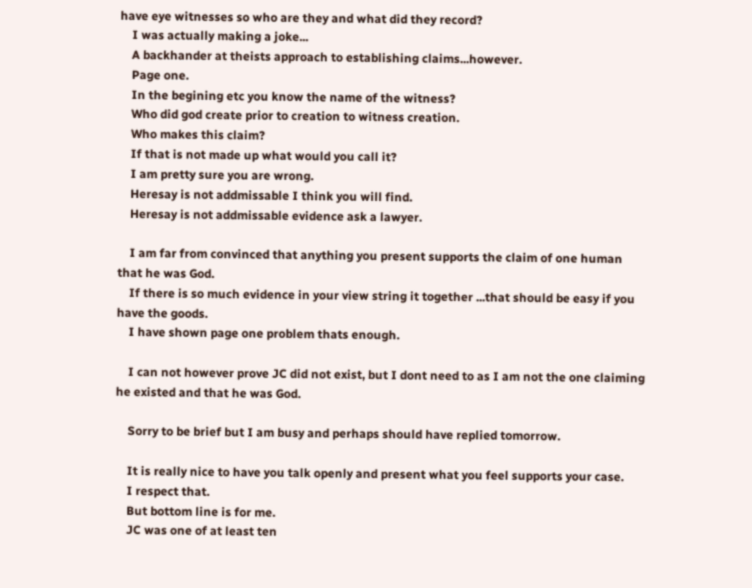have eye witnesses so who are they and what did they record?
    I was actually making a joke...
    A backhander at theists approach to establishing claims...however.
    Page one.
    In the begining etc you know the name of the witness?
    Who did god create prior to creation to witness creation.
    Who makes this claim?
    If that is not made up what would you call it?
    I am pretty sure you are wrong.
    Heresay is not addmissable I think you will find.
    Heresay is not addmissable evidence ask a lawyer.

    I am far from convinced that anything you present supports the claim of one human that he was God.
    If there is so much evidence in your view string it together ...that should be easy if you have the goods.
    I have shown page one problem thats enough.

    I can not however prove JC did not exist, but I dont need to as I am not the one claiming he existed and that he was God.

    Sorry to be brief but I am busy and perhaps should have replied tomorrow.

    It is really nice to have you talk openly and present what you feel supports your case.
    I respect that.
    But bottom line is for me.
    JC was one of at least ten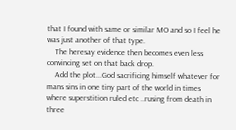that I found with same or similar MO and so I feel he was just another of that type.
    The heresay evidence then becomes even less convincing set on that back drop.
    Add the plot...God sacrificing himself whatever for mans sins in one tiny part of the world in times where superstition ruled etc ..rusing from death in three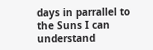days in parrallel to the Suns I can understand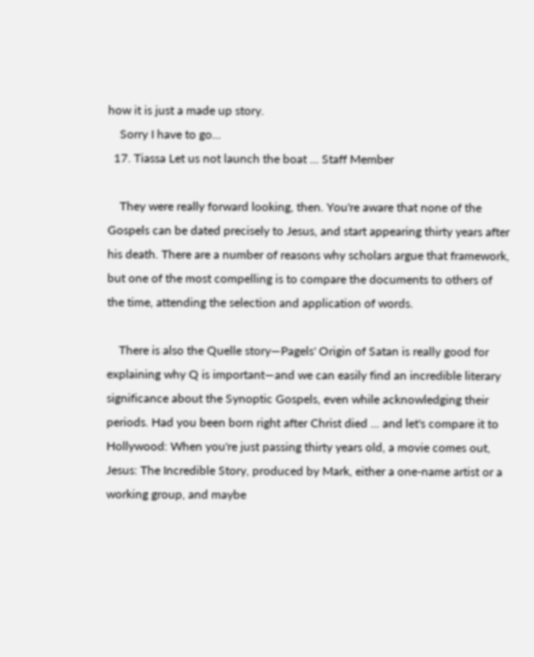how it is just a made up story.
    Sorry I have to go...
  17. Tiassa Let us not launch the boat ... Staff Member

    They were really forward looking, then. You're aware that none of the Gospels can be dated precisely to Jesus, and start appearing thirty years after his death. There are a number of reasons why scholars argue that framework, but one of the most compelling is to compare the documents to others of the time, attending the selection and application of words.

    There is also the Quelle story—Pagels' Origin of Satan is really good for explaining why Q is important—and we can easily find an incredible literary significance about the Synoptic Gospels, even while acknowledging their periods. Had you been born right after Christ died ... and let's compare it to Hollywood: When you're just passing thirty years old, a movie comes out, Jesus: The Incredible Story, produced by Mark, either a one-name artist or a working group, and maybe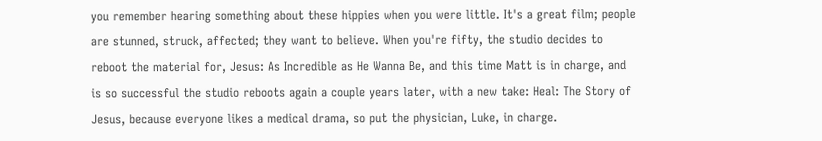you remember hearing something about these hippies when you were little. It's a great film; people are stunned, struck, affected; they want to believe. When you're fifty, the studio decides to reboot the material for, Jesus: As Incredible as He Wanna Be, and this time Matt is in charge, and is so successful the studio reboots again a couple years later, with a new take: Heal: The Story of Jesus, because everyone likes a medical drama, so put the physician, Luke, in charge.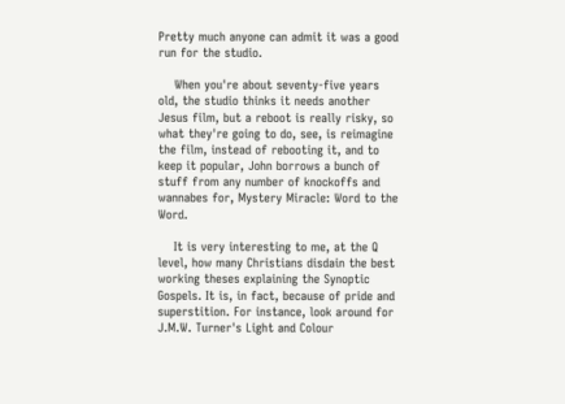Pretty much anyone can admit it was a good run for the studio.

    When you're about seventy-five years old, the studio thinks it needs another Jesus film, but a reboot is really risky, so what they're going to do, see, is reimagine the film, instead of rebooting it, and to keep it popular, John borrows a bunch of stuff from any number of knockoffs and wannabes for, Mystery Miracle: Word to the Word.

    It is very interesting to me, at the Q level, how many Christians disdain the best working theses explaining the Synoptic Gospels. It is, in fact, because of pride and superstition. For instance, look around for J.M.W. Turner's Light and Colour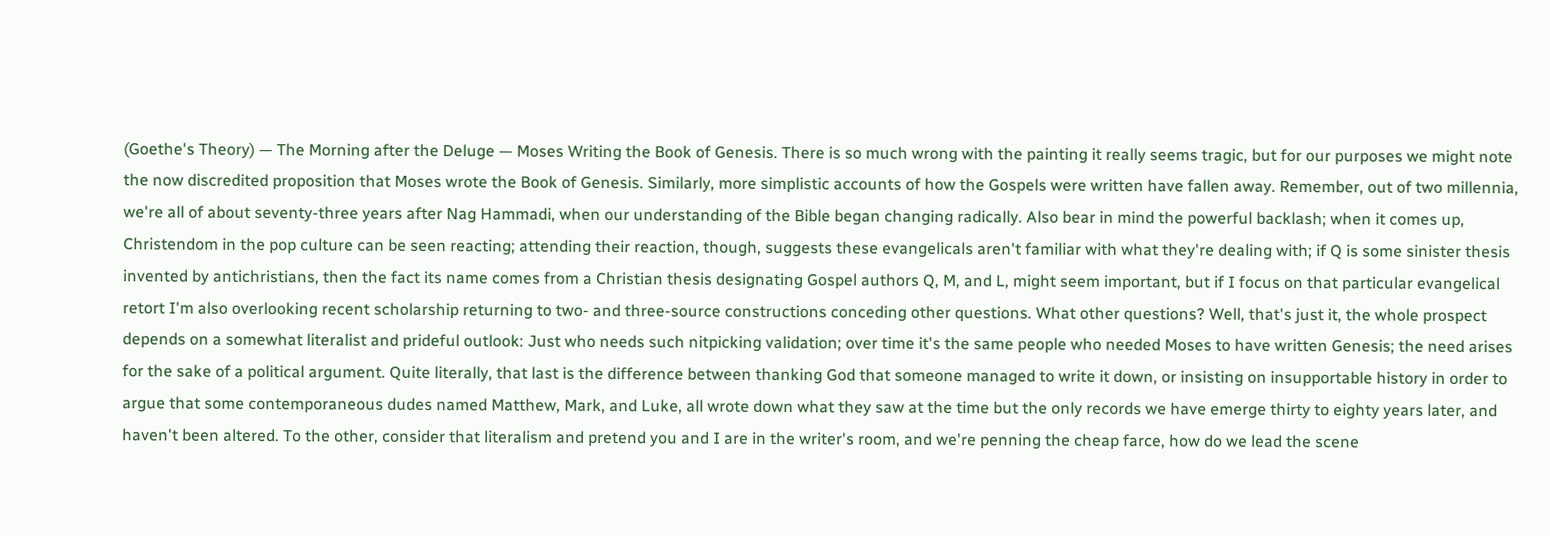(Goethe's Theory) — The Morning after the Deluge — Moses Writing the Book of Genesis. There is so much wrong with the painting it really seems tragic, but for our purposes we might note the now discredited proposition that Moses wrote the Book of Genesis. Similarly, more simplistic accounts of how the Gospels were written have fallen away. Remember, out of two millennia, we're all of about seventy-three years after Nag Hammadi, when our understanding of the Bible began changing radically. Also bear in mind the powerful backlash; when it comes up, Christendom in the pop culture can be seen reacting; attending their reaction, though, suggests these evangelicals aren't familiar with what they're dealing with; if Q is some sinister thesis invented by antichristians, then the fact its name comes from a Christian thesis designating Gospel authors Q, M, and L, might seem important, but if I focus on that particular evangelical retort I'm also overlooking recent scholarship returning to two- and three-source constructions conceding other questions. What other questions? Well, that's just it, the whole prospect depends on a somewhat literalist and prideful outlook: Just who needs such nitpicking validation; over time it's the same people who needed Moses to have written Genesis; the need arises for the sake of a political argument. Quite literally, that last is the difference between thanking God that someone managed to write it down, or insisting on insupportable history in order to argue that some contemporaneous dudes named Matthew, Mark, and Luke, all wrote down what they saw at the time but the only records we have emerge thirty to eighty years later, and haven't been altered. To the other, consider that literalism and pretend you and I are in the writer's room, and we're penning the cheap farce, how do we lead the scene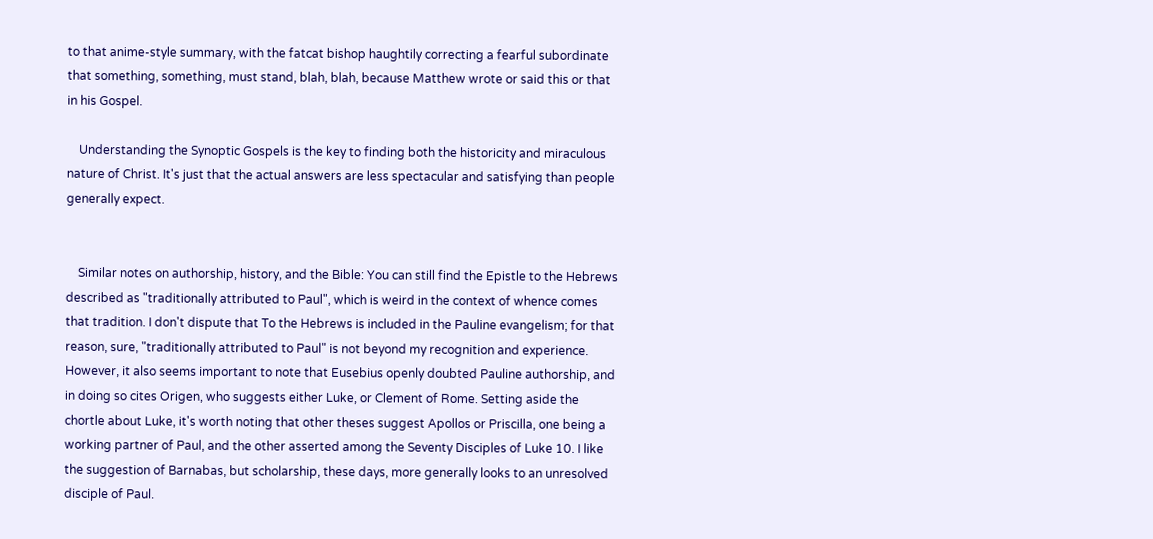to that anime-style summary, with the fatcat bishop haughtily correcting a fearful subordinate that something, something, must stand, blah, blah, because Matthew wrote or said this or that in his Gospel.

    Understanding the Synoptic Gospels is the key to finding both the historicity and miraculous nature of Christ. It's just that the actual answers are less spectacular and satisfying than people generally expect.


    Similar notes on authorship, history, and the Bible: You can still find the Epistle to the Hebrews described as "traditionally attributed to Paul", which is weird in the context of whence comes that tradition. I don't dispute that To the Hebrews is included in the Pauline evangelism; for that reason, sure, "traditionally attributed to Paul" is not beyond my recognition and experience. However, it also seems important to note that Eusebius openly doubted Pauline authorship, and in doing so cites Origen, who suggests either Luke, or Clement of Rome. Setting aside the chortle about Luke, it's worth noting that other theses suggest Apollos or Priscilla, one being a working partner of Paul, and the other asserted among the Seventy Disciples of Luke 10. I like the suggestion of Barnabas, but scholarship, these days, more generally looks to an unresolved disciple of Paul.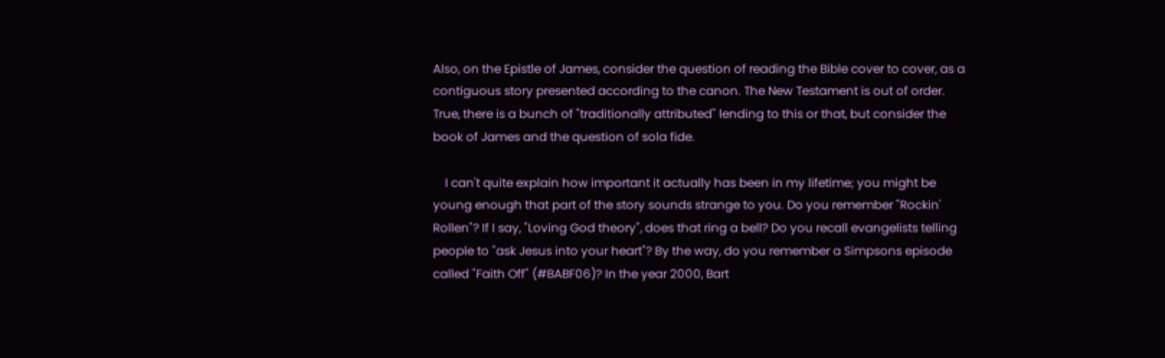Also, on the Epistle of James, consider the question of reading the Bible cover to cover, as a contiguous story presented according to the canon. The New Testament is out of order. True, there is a bunch of "traditionally attributed" lending to this or that, but consider the book of James and the question of sola fide.

    I can't quite explain how important it actually has been in my lifetime; you might be young enough that part of the story sounds strange to you. Do you remember "Rockin' Rollen"? If I say, "Loving God theory", does that ring a bell? Do you recall evangelists telling people to "ask Jesus into your heart"? By the way, do you remember a Simpsons episode called "Faith Off" (#BABF06)? In the year 2000, Bart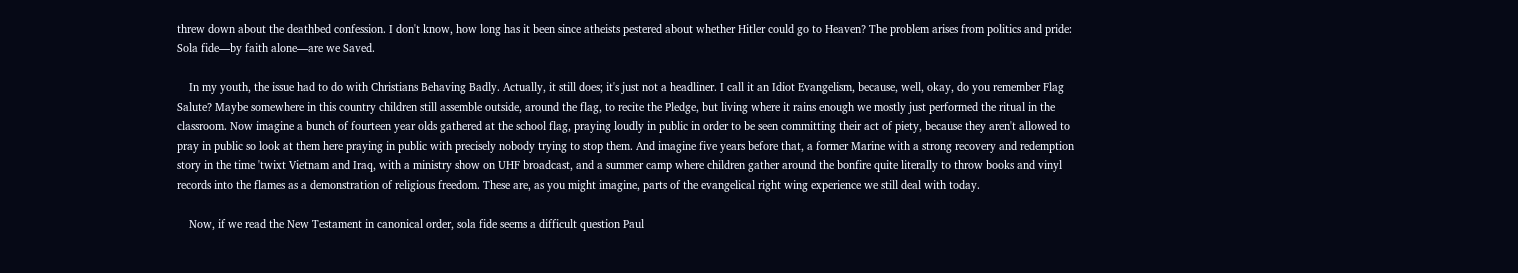threw down about the deathbed confession. I don't know, how long has it been since atheists pestered about whether Hitler could go to Heaven? The problem arises from politics and pride: Sola fide—by faith alone—are we Saved.

    In my youth, the issue had to do with Christians Behaving Badly. Actually, it still does; it's just not a headliner. I call it an Idiot Evangelism, because, well, okay, do you remember Flag Salute? Maybe somewhere in this country children still assemble outside, around the flag, to recite the Pledge, but living where it rains enough we mostly just performed the ritual in the classroom. Now imagine a bunch of fourteen year olds gathered at the school flag, praying loudly in public in order to be seen committing their act of piety, because they aren't allowed to pray in public so look at them here praying in public with precisely nobody trying to stop them. And imagine five years before that, a former Marine with a strong recovery and redemption story in the time 'twixt Vietnam and Iraq, with a ministry show on UHF broadcast, and a summer camp where children gather around the bonfire quite literally to throw books and vinyl records into the flames as a demonstration of religious freedom. These are, as you might imagine, parts of the evangelical right wing experience we still deal with today.

    Now, if we read the New Testament in canonical order, sola fide seems a difficult question Paul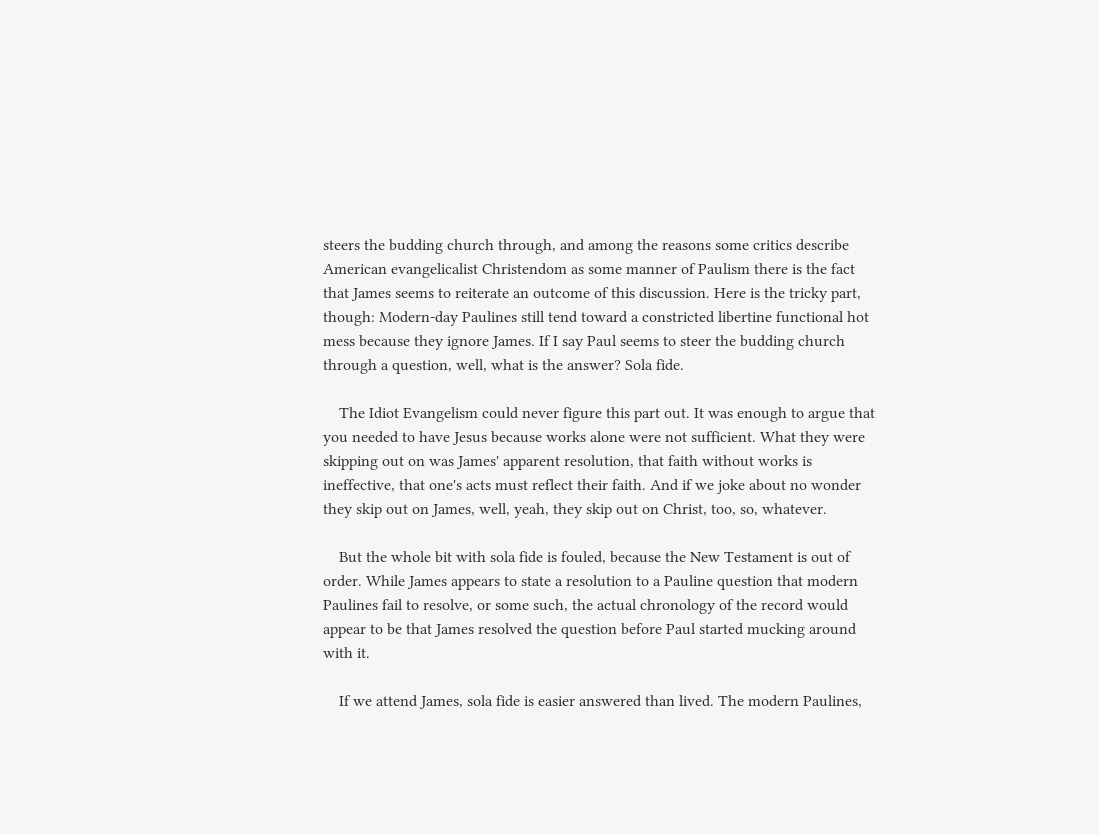steers the budding church through, and among the reasons some critics describe American evangelicalist Christendom as some manner of Paulism there is the fact that James seems to reiterate an outcome of this discussion. Here is the tricky part, though: Modern-day Paulines still tend toward a constricted libertine functional hot mess because they ignore James. If I say Paul seems to steer the budding church through a question, well, what is the answer? Sola fide.

    The Idiot Evangelism could never figure this part out. It was enough to argue that you needed to have Jesus because works alone were not sufficient. What they were skipping out on was James' apparent resolution, that faith without works is ineffective, that one's acts must reflect their faith. And if we joke about no wonder they skip out on James, well, yeah, they skip out on Christ, too, so, whatever.

    But the whole bit with sola fide is fouled, because the New Testament is out of order. While James appears to state a resolution to a Pauline question that modern Paulines fail to resolve, or some such, the actual chronology of the record would appear to be that James resolved the question before Paul started mucking around with it.

    If we attend James, sola fide is easier answered than lived. The modern Paulines,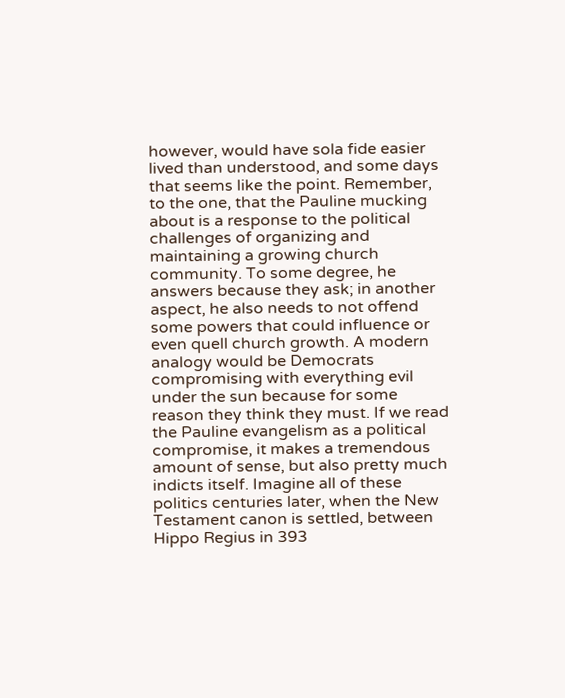however, would have sola fide easier lived than understood, and some days that seems like the point. Remember, to the one, that the Pauline mucking about is a response to the political challenges of organizing and maintaining a growing church community. To some degree, he answers because they ask; in another aspect, he also needs to not offend some powers that could influence or even quell church growth. A modern analogy would be Democrats compromising with everything evil under the sun because for some reason they think they must. If we read the Pauline evangelism as a political compromise, it makes a tremendous amount of sense, but also pretty much indicts itself. Imagine all of these politics centuries later, when the New Testament canon is settled, between Hippo Regius in 393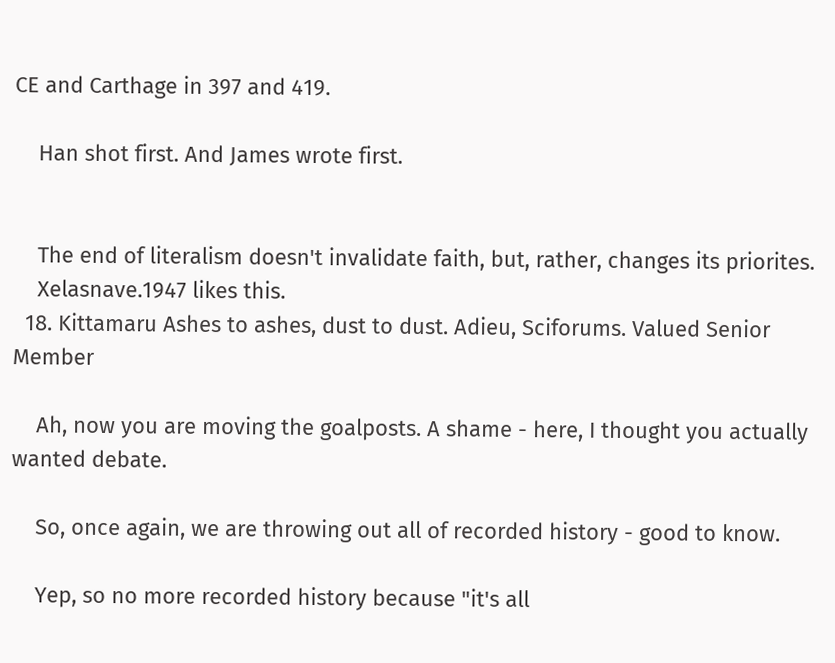CE and Carthage in 397 and 419.

    Han shot first. And James wrote first.


    The end of literalism doesn't invalidate faith, but, rather, changes its priorites.
    Xelasnave.1947 likes this.
  18. Kittamaru Ashes to ashes, dust to dust. Adieu, Sciforums. Valued Senior Member

    Ah, now you are moving the goalposts. A shame - here, I thought you actually wanted debate.

    So, once again, we are throwing out all of recorded history - good to know.

    Yep, so no more recorded history because "it's all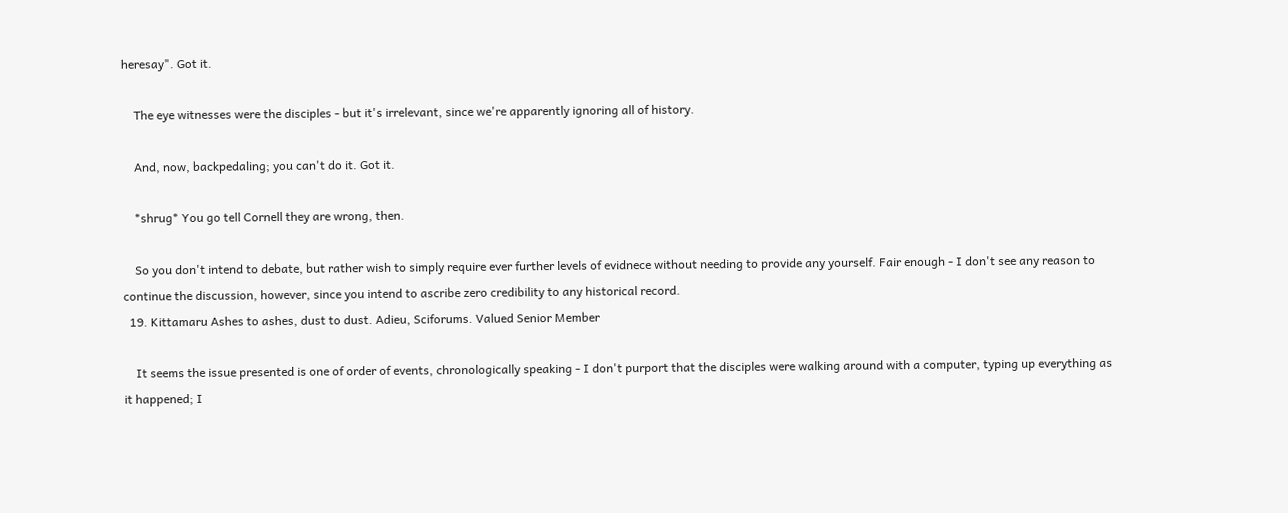heresay". Got it.

    The eye witnesses were the disciples - but it's irrelevant, since we're apparently ignoring all of history.

    And, now, backpedaling; you can't do it. Got it.

    *shrug* You go tell Cornell they are wrong, then.

    So you don't intend to debate, but rather wish to simply require ever further levels of evidnece without needing to provide any yourself. Fair enough - I don't see any reason to continue the discussion, however, since you intend to ascribe zero credibility to any historical record.
  19. Kittamaru Ashes to ashes, dust to dust. Adieu, Sciforums. Valued Senior Member

    It seems the issue presented is one of order of events, chronologically speaking - I don't purport that the disciples were walking around with a computer, typing up everything as it happened; I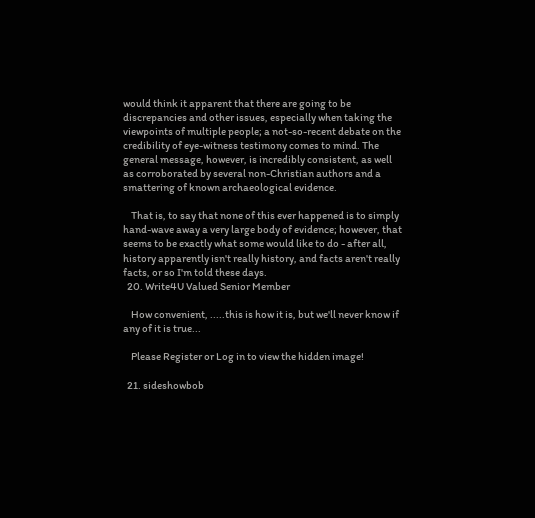would think it apparent that there are going to be discrepancies and other issues, especially when taking the viewpoints of multiple people; a not-so-recent debate on the credibility of eye-witness testimony comes to mind. The general message, however, is incredibly consistent, as well as corroborated by several non-Christian authors and a smattering of known archaeological evidence.

    That is, to say that none of this ever happened is to simply hand-wave away a very large body of evidence; however, that seems to be exactly what some would like to do - after all, history apparently isn't really history, and facts aren't really facts, or so I'm told these days.
  20. Write4U Valued Senior Member

    How convenient, .....this is how it is, but we'll never know if any of it is true...

    Please Register or Log in to view the hidden image!

  21. sideshowbob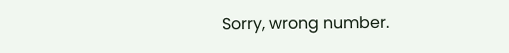Sorry, wrong number.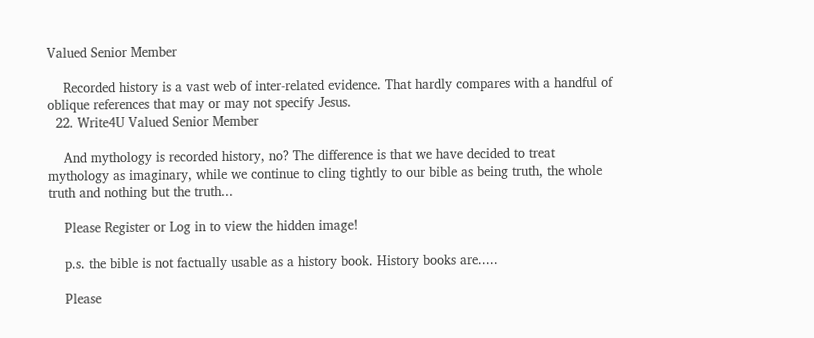Valued Senior Member

    Recorded history is a vast web of inter-related evidence. That hardly compares with a handful of oblique references that may or may not specify Jesus.
  22. Write4U Valued Senior Member

    And mythology is recorded history, no? The difference is that we have decided to treat mythology as imaginary, while we continue to cling tightly to our bible as being truth, the whole truth and nothing but the truth...

    Please Register or Log in to view the hidden image!

    p.s. the bible is not factually usable as a history book. History books are.....

    Please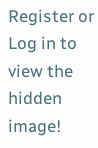Register or Log in to view the hidden image!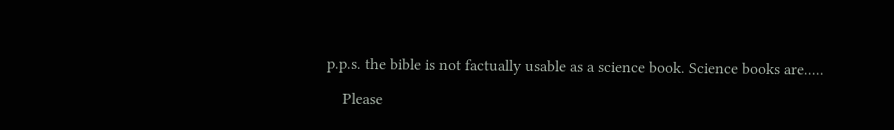p.p.s. the bible is not factually usable as a science book. Science books are.....

    Please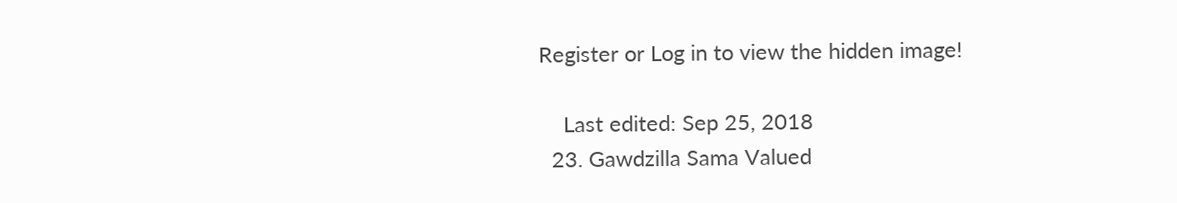Register or Log in to view the hidden image!

    Last edited: Sep 25, 2018
  23. Gawdzilla Sama Valued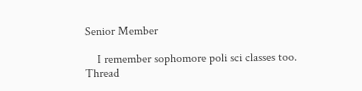Senior Member

    I remember sophomore poli sci classes too.
Thread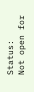Status:
Not open for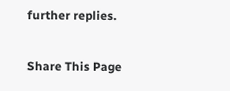further replies.

Share This Page